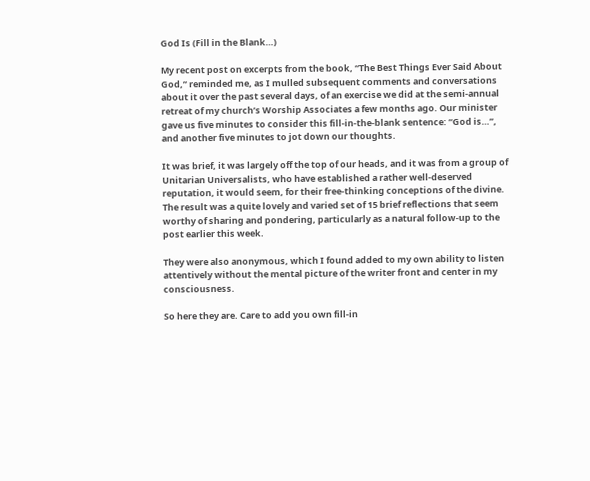God Is (Fill in the Blank…)

My recent post on excerpts from the book, “The Best Things Ever Said About God,” reminded me, as I mulled subsequent comments and conversations about it over the past several days, of an exercise we did at the semi-annual retreat of my church’s Worship Associates a few months ago. Our minister gave us five minutes to consider this fill-in-the-blank sentence: “God is…”, and another five minutes to jot down our thoughts.

It was brief, it was largely off the top of our heads, and it was from a group of Unitarian Universalists, who have established a rather well-deserved reputation, it would seem, for their free-thinking conceptions of the divine. The result was a quite lovely and varied set of 15 brief reflections that seem worthy of sharing and pondering, particularly as a natural follow-up to the post earlier this week.

They were also anonymous, which I found added to my own ability to listen attentively without the mental picture of the writer front and center in my consciousness.

So here they are. Care to add you own fill-in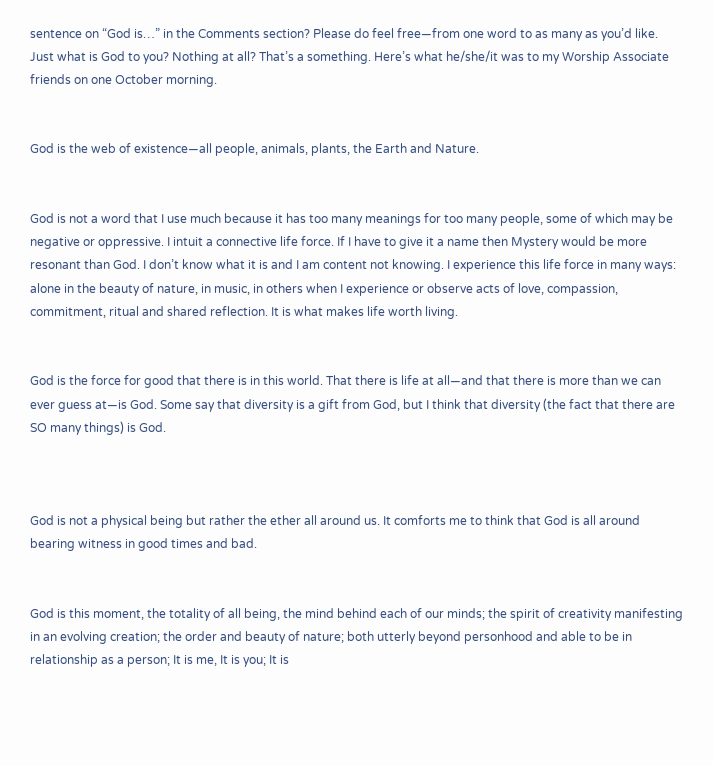sentence on “God is…” in the Comments section? Please do feel free—from one word to as many as you’d like. Just what is God to you? Nothing at all? That’s a something. Here’s what he/she/it was to my Worship Associate friends on one October morning.


God is the web of existence—all people, animals, plants, the Earth and Nature.


God is not a word that I use much because it has too many meanings for too many people, some of which may be negative or oppressive. I intuit a connective life force. If I have to give it a name then Mystery would be more resonant than God. I don’t know what it is and I am content not knowing. I experience this life force in many ways: alone in the beauty of nature, in music, in others when I experience or observe acts of love, compassion, commitment, ritual and shared reflection. It is what makes life worth living.


God is the force for good that there is in this world. That there is life at all—and that there is more than we can ever guess at—is God. Some say that diversity is a gift from God, but I think that diversity (the fact that there are SO many things) is God.



God is not a physical being but rather the ether all around us. It comforts me to think that God is all around bearing witness in good times and bad.


God is this moment, the totality of all being, the mind behind each of our minds; the spirit of creativity manifesting in an evolving creation; the order and beauty of nature; both utterly beyond personhood and able to be in relationship as a person; It is me, It is you; It is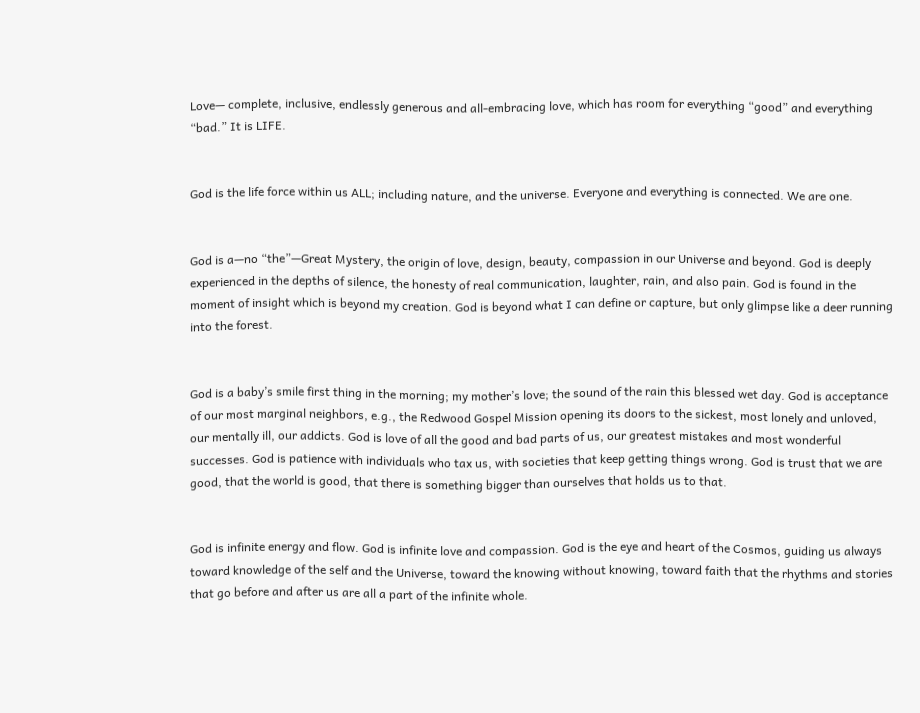Love— complete, inclusive, endlessly generous and all-embracing love, which has room for everything “good” and everything “bad.” It is LIFE.


God is the life force within us ALL; including nature, and the universe. Everyone and everything is connected. We are one.


God is a—no “the”—Great Mystery, the origin of love, design, beauty, compassion in our Universe and beyond. God is deeply experienced in the depths of silence, the honesty of real communication, laughter, rain, and also pain. God is found in the moment of insight which is beyond my creation. God is beyond what I can define or capture, but only glimpse like a deer running into the forest.


God is a baby’s smile first thing in the morning; my mother’s love; the sound of the rain this blessed wet day. God is acceptance of our most marginal neighbors, e.g., the Redwood Gospel Mission opening its doors to the sickest, most lonely and unloved, our mentally ill, our addicts. God is love of all the good and bad parts of us, our greatest mistakes and most wonderful successes. God is patience with individuals who tax us, with societies that keep getting things wrong. God is trust that we are good, that the world is good, that there is something bigger than ourselves that holds us to that.


God is infinite energy and flow. God is infinite love and compassion. God is the eye and heart of the Cosmos, guiding us always toward knowledge of the self and the Universe, toward the knowing without knowing, toward faith that the rhythms and stories that go before and after us are all a part of the infinite whole.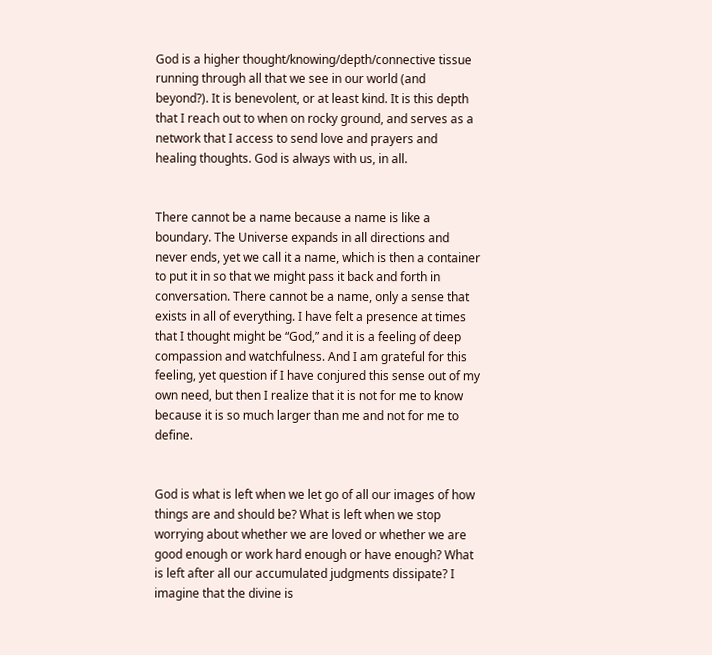God is a higher thought/knowing/depth/connective tissue running through all that we see in our world (and beyond?). It is benevolent, or at least kind. It is this depth that I reach out to when on rocky ground, and serves as a network that I access to send love and prayers and healing thoughts. God is always with us, in all.


There cannot be a name because a name is like a boundary. The Universe expands in all directions and never ends, yet we call it a name, which is then a container to put it in so that we might pass it back and forth in conversation. There cannot be a name, only a sense that exists in all of everything. I have felt a presence at times that I thought might be “God,” and it is a feeling of deep compassion and watchfulness. And I am grateful for this feeling, yet question if I have conjured this sense out of my own need, but then I realize that it is not for me to know because it is so much larger than me and not for me to define.


God is what is left when we let go of all our images of how things are and should be? What is left when we stop worrying about whether we are loved or whether we are good enough or work hard enough or have enough? What is left after all our accumulated judgments dissipate? I imagine that the divine is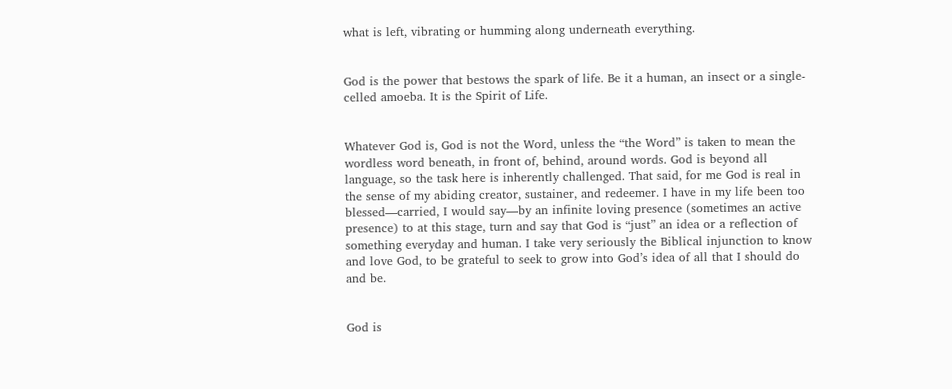what is left, vibrating or humming along underneath everything.


God is the power that bestows the spark of life. Be it a human, an insect or a single-celled amoeba. It is the Spirit of Life.


Whatever God is, God is not the Word, unless the “the Word” is taken to mean the wordless word beneath, in front of, behind, around words. God is beyond all language, so the task here is inherently challenged. That said, for me God is real in the sense of my abiding creator, sustainer, and redeemer. I have in my life been too blessed—carried, I would say—by an infinite loving presence (sometimes an active presence) to at this stage, turn and say that God is “just” an idea or a reflection of something everyday and human. I take very seriously the Biblical injunction to know and love God, to be grateful to seek to grow into God’s idea of all that I should do and be.


God is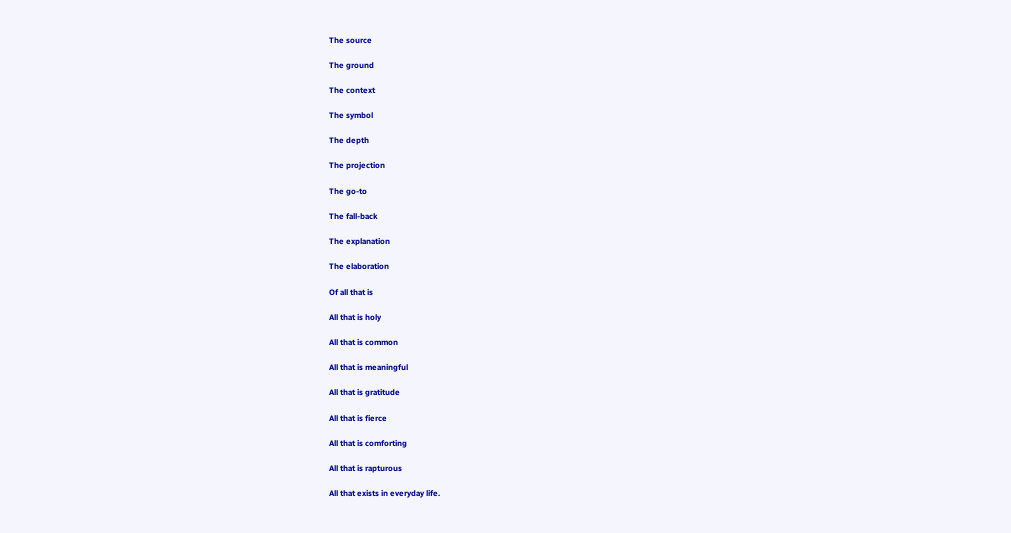The source

The ground

The context

The symbol

The depth

The projection

The go-to

The fall-back

The explanation

The elaboration

Of all that is

All that is holy

All that is common

All that is meaningful

All that is gratitude

All that is fierce

All that is comforting

All that is rapturous

All that exists in everyday life.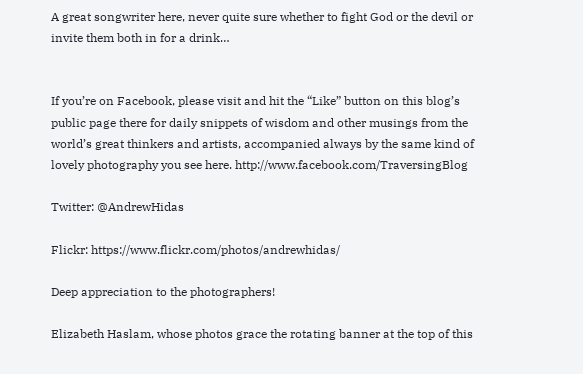A great songwriter here, never quite sure whether to fight God or the devil or invite them both in for a drink…


If you’re on Facebook, please visit and hit the “Like” button on this blog’s public page there for daily snippets of wisdom and other musings from the world’s great thinkers and artists, accompanied always by the same kind of lovely photography you see here. http://www.facebook.com/TraversingBlog

Twitter: @AndrewHidas

Flickr: https://www.flickr.com/photos/andrewhidas/

Deep appreciation to the photographers!

Elizabeth Haslam, whose photos grace the rotating banner at the top of this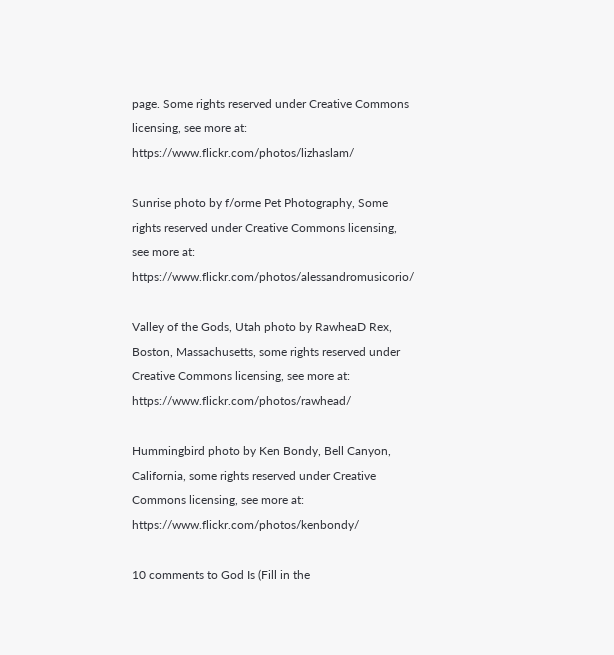page. Some rights reserved under Creative Commons licensing, see more at: https://www.flickr.com/photos/lizhaslam/

Sunrise photo by f/orme Pet Photography, Some rights reserved under Creative Commons licensing, see more at: https://www.flickr.com/photos/alessandromusicorio/

Valley of the Gods, Utah photo by RawheaD Rex, Boston, Massachusetts, some rights reserved under Creative Commons licensing, see more at: https://www.flickr.com/photos/rawhead/

Hummingbird photo by Ken Bondy, Bell Canyon, California, some rights reserved under Creative Commons licensing, see more at: https://www.flickr.com/photos/kenbondy/

10 comments to God Is (Fill in the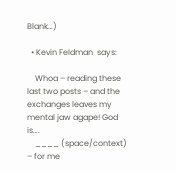Blank…)

  • Kevin Feldman  says:

    Whoa – reading these last two posts – and the exchanges leaves my mental jaw agape! God is….
    ____ (space/context) – for me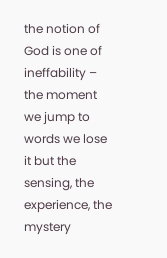the notion of God is one of ineffability – the moment we jump to words we lose it but the sensing, the experience, the mystery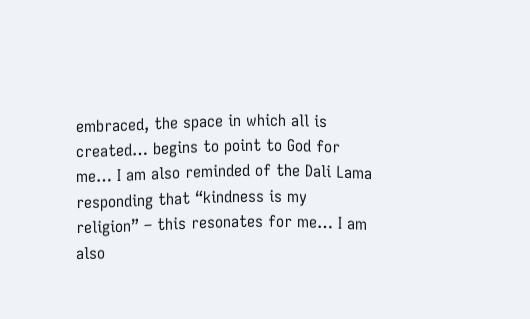embraced, the space in which all is created… begins to point to God for me… I am also reminded of the Dali Lama responding that “kindness is my religion” – this resonates for me… I am also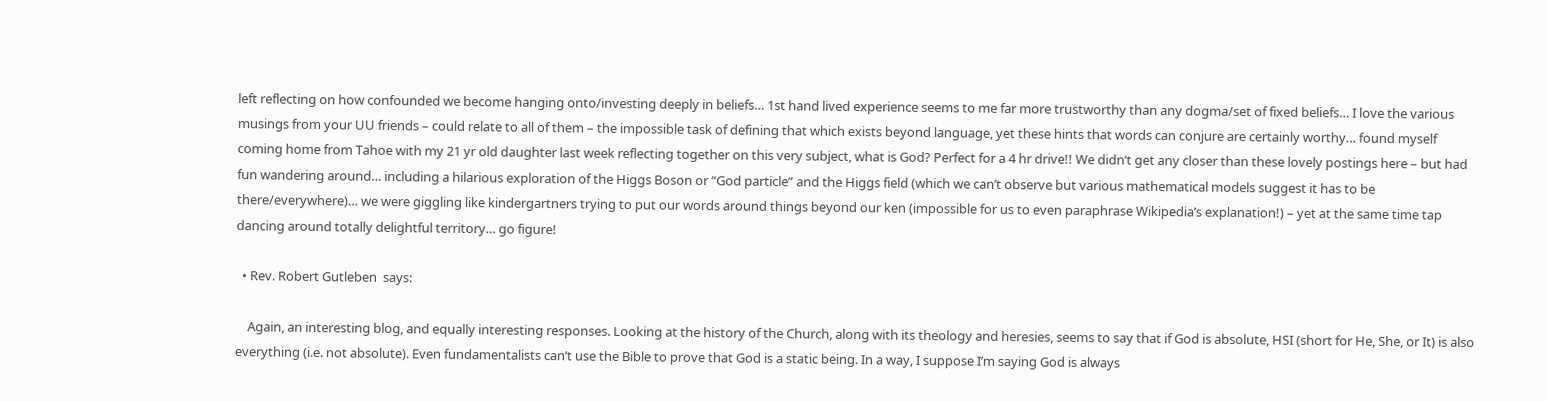left reflecting on how confounded we become hanging onto/investing deeply in beliefs… 1st hand lived experience seems to me far more trustworthy than any dogma/set of fixed beliefs… I love the various musings from your UU friends – could relate to all of them – the impossible task of defining that which exists beyond language, yet these hints that words can conjure are certainly worthy… found myself coming home from Tahoe with my 21 yr old daughter last week reflecting together on this very subject, what is God? Perfect for a 4 hr drive!! We didn’t get any closer than these lovely postings here – but had fun wandering around… including a hilarious exploration of the Higgs Boson or “God particle” and the Higgs field (which we can’t observe but various mathematical models suggest it has to be there/everywhere)… we were giggling like kindergartners trying to put our words around things beyond our ken (impossible for us to even paraphrase Wikipedia’s explanation!) – yet at the same time tap dancing around totally delightful territory… go figure!

  • Rev. Robert Gutleben  says:

    Again, an interesting blog, and equally interesting responses. Looking at the history of the Church, along with its theology and heresies, seems to say that if God is absolute, HSI (short for He, She, or It) is also everything (i.e. not absolute). Even fundamentalists can’t use the Bible to prove that God is a static being. In a way, I suppose I’m saying God is always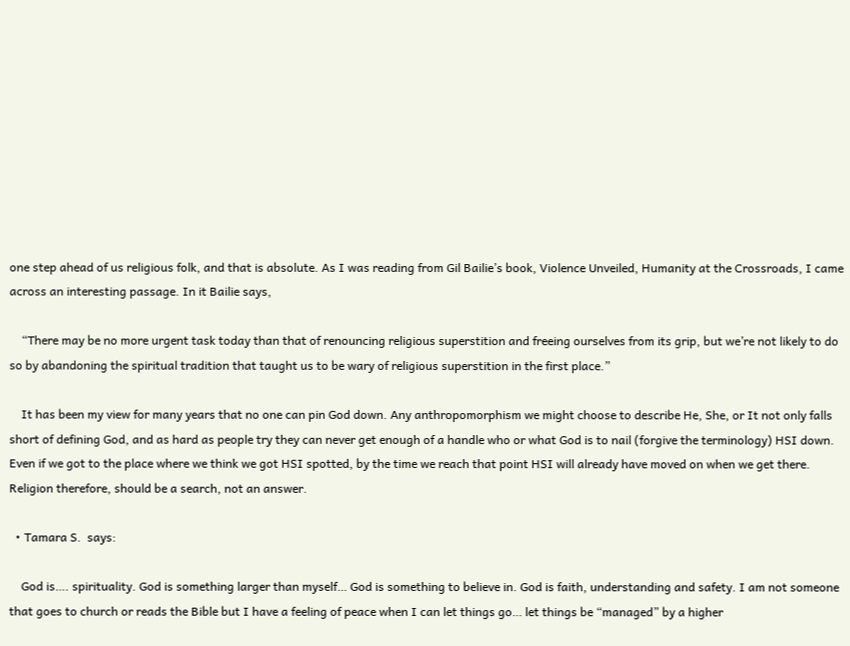one step ahead of us religious folk, and that is absolute. As I was reading from Gil Bailie’s book, Violence Unveiled, Humanity at the Crossroads, I came across an interesting passage. In it Bailie says,

    “There may be no more urgent task today than that of renouncing religious superstition and freeing ourselves from its grip, but we’re not likely to do so by abandoning the spiritual tradition that taught us to be wary of religious superstition in the first place.”

    It has been my view for many years that no one can pin God down. Any anthropomorphism we might choose to describe He, She, or It not only falls short of defining God, and as hard as people try they can never get enough of a handle who or what God is to nail (forgive the terminology) HSI down. Even if we got to the place where we think we got HSI spotted, by the time we reach that point HSI will already have moved on when we get there. Religion therefore, should be a search, not an answer.

  • Tamara S.  says:

    God is…. spirituality. God is something larger than myself… God is something to believe in. God is faith, understanding and safety. I am not someone that goes to church or reads the Bible but I have a feeling of peace when I can let things go… let things be “managed” by a higher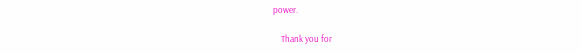power.

    Thank you for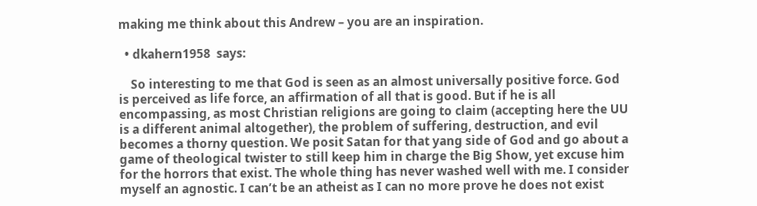making me think about this Andrew – you are an inspiration.

  • dkahern1958  says:

    So interesting to me that God is seen as an almost universally positive force. God is perceived as life force, an affirmation of all that is good. But if he is all encompassing, as most Christian religions are going to claim (accepting here the UU is a different animal altogether), the problem of suffering, destruction, and evil becomes a thorny question. We posit Satan for that yang side of God and go about a game of theological twister to still keep him in charge the Big Show, yet excuse him for the horrors that exist. The whole thing has never washed well with me. I consider myself an agnostic. I can’t be an atheist as I can no more prove he does not exist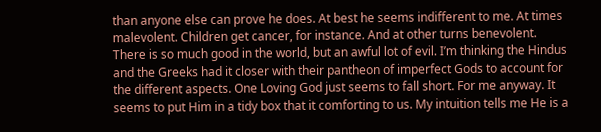than anyone else can prove he does. At best he seems indifferent to me. At times malevolent. Children get cancer, for instance. And at other turns benevolent. There is so much good in the world, but an awful lot of evil. I’m thinking the Hindus and the Greeks had it closer with their pantheon of imperfect Gods to account for the different aspects. One Loving God just seems to fall short. For me anyway. It seems to put Him in a tidy box that it comforting to us. My intuition tells me He is a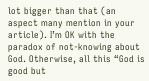lot bigger than that (an aspect many mention in your article). I’m OK with the paradox of not-knowing about God. Otherwise, all this “God is good but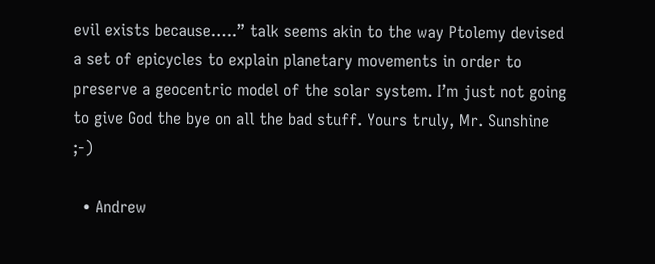evil exists because…..” talk seems akin to the way Ptolemy devised a set of epicycles to explain planetary movements in order to preserve a geocentric model of the solar system. I’m just not going to give God the bye on all the bad stuff. Yours truly, Mr. Sunshine ;-)

  • Andrew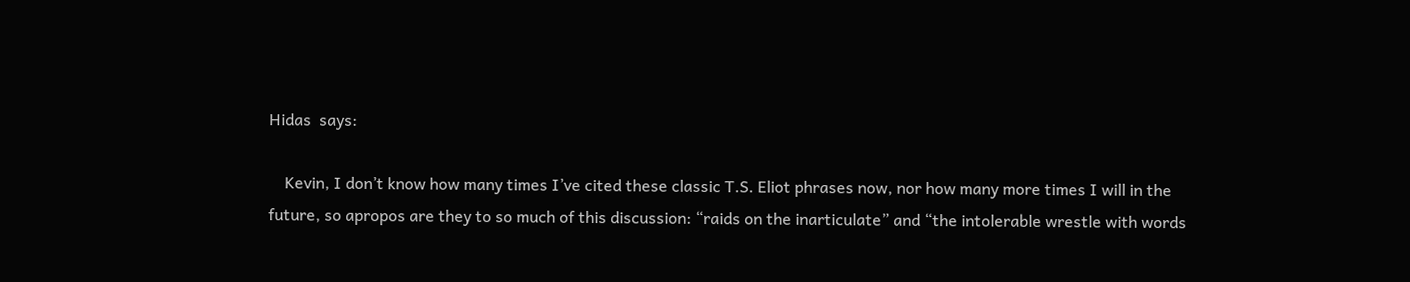Hidas  says:

    Kevin, I don’t know how many times I’ve cited these classic T.S. Eliot phrases now, nor how many more times I will in the future, so apropos are they to so much of this discussion: “raids on the inarticulate” and “the intolerable wrestle with words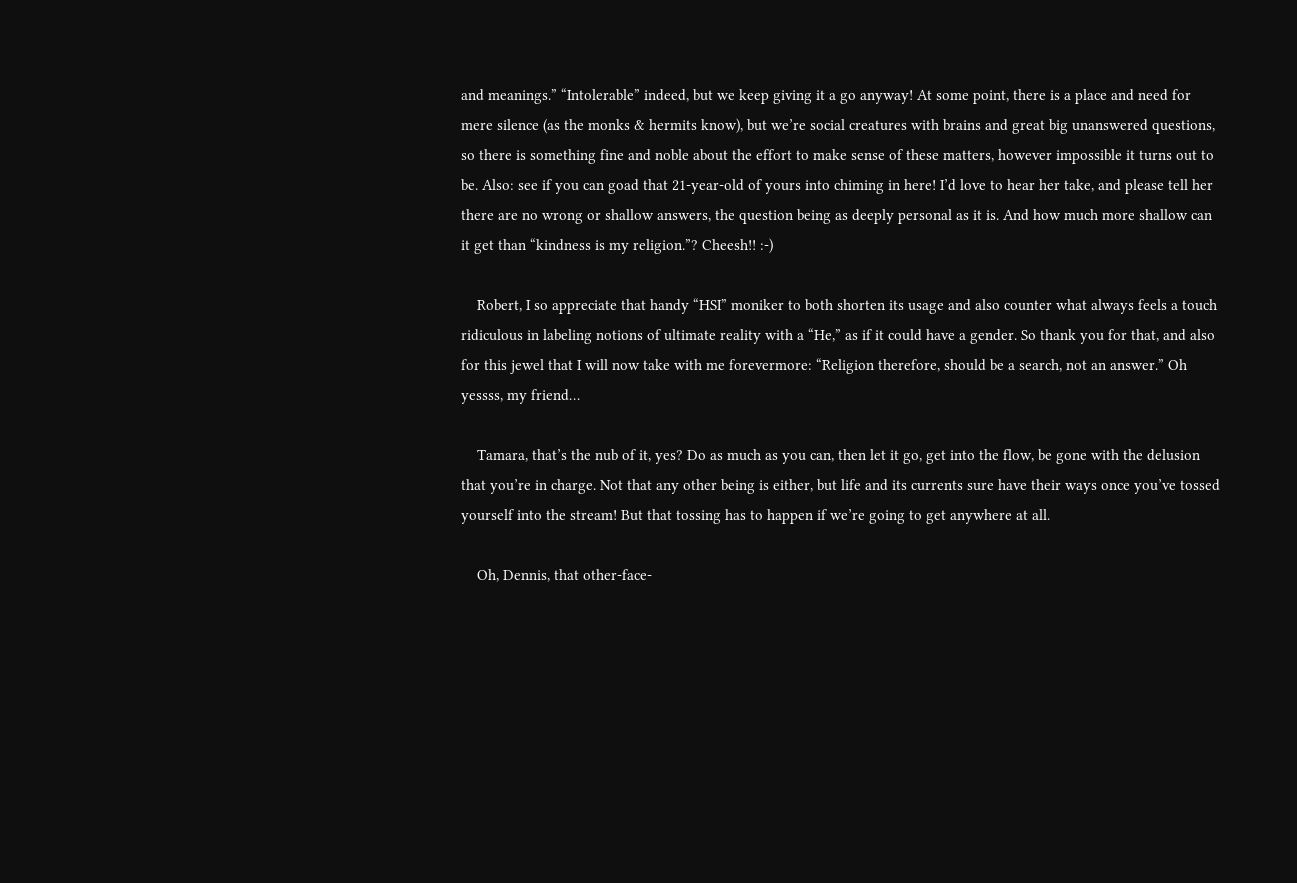and meanings.” “Intolerable” indeed, but we keep giving it a go anyway! At some point, there is a place and need for mere silence (as the monks & hermits know), but we’re social creatures with brains and great big unanswered questions, so there is something fine and noble about the effort to make sense of these matters, however impossible it turns out to be. Also: see if you can goad that 21-year-old of yours into chiming in here! I’d love to hear her take, and please tell her there are no wrong or shallow answers, the question being as deeply personal as it is. And how much more shallow can it get than “kindness is my religion.”? Cheesh!! :-)

    Robert, I so appreciate that handy “HSI” moniker to both shorten its usage and also counter what always feels a touch ridiculous in labeling notions of ultimate reality with a “He,” as if it could have a gender. So thank you for that, and also for this jewel that I will now take with me forevermore: “Religion therefore, should be a search, not an answer.” Oh yessss, my friend…

    Tamara, that’s the nub of it, yes? Do as much as you can, then let it go, get into the flow, be gone with the delusion that you’re in charge. Not that any other being is either, but life and its currents sure have their ways once you’ve tossed yourself into the stream! But that tossing has to happen if we’re going to get anywhere at all.

    Oh, Dennis, that other-face-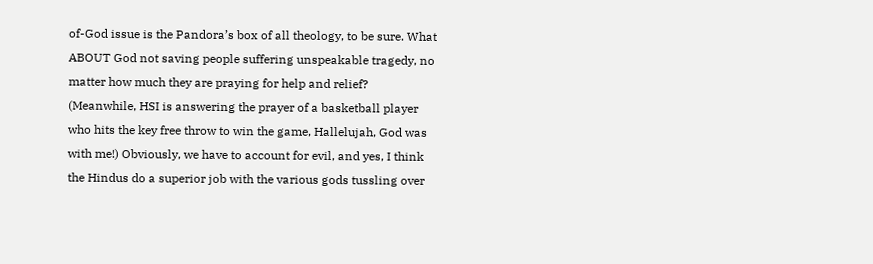of-God issue is the Pandora’s box of all theology, to be sure. What ABOUT God not saving people suffering unspeakable tragedy, no matter how much they are praying for help and relief? (Meanwhile, HSI is answering the prayer of a basketball player who hits the key free throw to win the game, Hallelujah, God was with me!) Obviously, we have to account for evil, and yes, I think the Hindus do a superior job with the various gods tussling over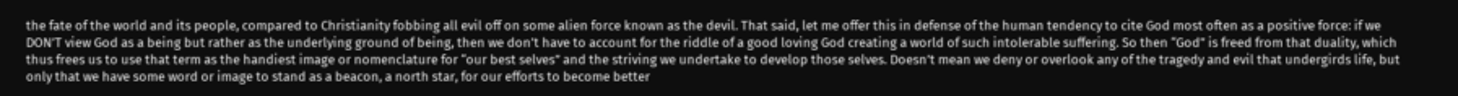the fate of the world and its people, compared to Christianity fobbing all evil off on some alien force known as the devil. That said, let me offer this in defense of the human tendency to cite God most often as a positive force: if we DON’T view God as a being but rather as the underlying ground of being, then we don’t have to account for the riddle of a good loving God creating a world of such intolerable suffering. So then “God” is freed from that duality, which thus frees us to use that term as the handiest image or nomenclature for “our best selves” and the striving we undertake to develop those selves. Doesn’t mean we deny or overlook any of the tragedy and evil that undergirds life, but only that we have some word or image to stand as a beacon, a north star, for our efforts to become better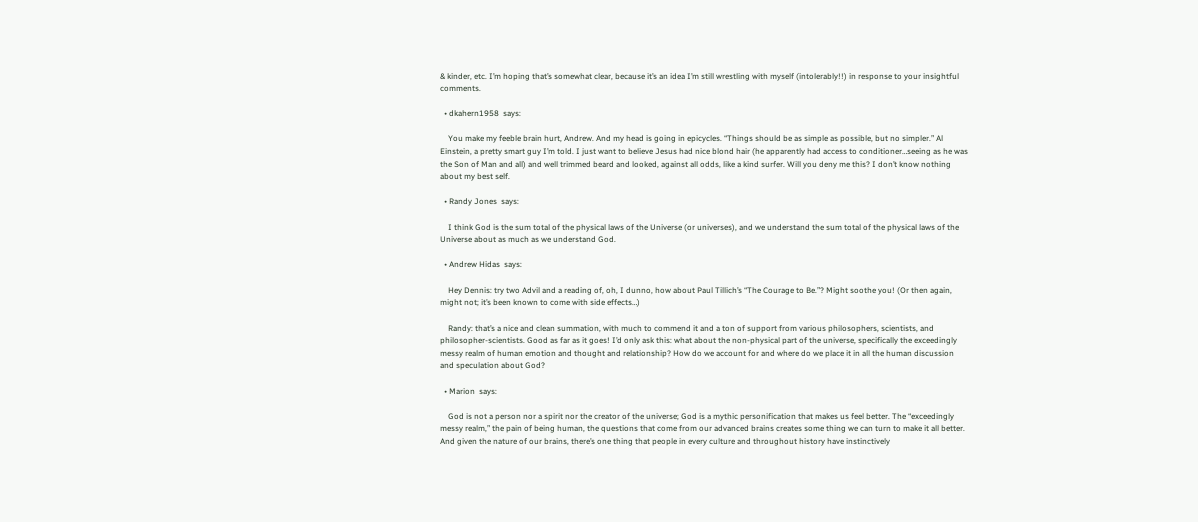& kinder, etc. I’m hoping that’s somewhat clear, because it’s an idea I’m still wrestling with myself (intolerably!!) in response to your insightful comments.

  • dkahern1958  says:

    You make my feeble brain hurt, Andrew. And my head is going in epicycles. “Things should be as simple as possible, but no simpler.” Al Einstein, a pretty smart guy I’m told. I just want to believe Jesus had nice blond hair (he apparently had access to conditioner…seeing as he was the Son of Man and all) and well trimmed beard and looked, against all odds, like a kind surfer. Will you deny me this? I don’t know nothing about my best self.

  • Randy Jones  says:

    I think God is the sum total of the physical laws of the Universe (or universes), and we understand the sum total of the physical laws of the Universe about as much as we understand God.

  • Andrew Hidas  says:

    Hey Dennis: try two Advil and a reading of, oh, I dunno, how about Paul Tillich’s “The Courage to Be.”? Might soothe you! (Or then again, might not; it’s been known to come with side effects…)

    Randy: that’s a nice and clean summation, with much to commend it and a ton of support from various philosophers, scientists, and philosopher-scientists. Good as far as it goes! I’d only ask this: what about the non-physical part of the universe, specifically the exceedingly messy realm of human emotion and thought and relationship? How do we account for and where do we place it in all the human discussion and speculation about God?

  • Marion  says:

    God is not a person nor a spirit nor the creator of the universe; God is a mythic personification that makes us feel better. The “exceedingly messy realm,” the pain of being human, the questions that come from our advanced brains creates some thing we can turn to make it all better. And given the nature of our brains, there’s one thing that people in every culture and throughout history have instinctively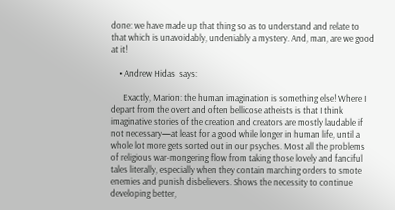done: we have made up that thing so as to understand and relate to that which is unavoidably, undeniably a mystery. And, man, are we good at it!

    • Andrew Hidas  says:

      Exactly, Marion: the human imagination is something else! Where I depart from the overt and often bellicose atheists is that I think imaginative stories of the creation and creators are mostly laudable if not necessary—at least for a good while longer in human life, until a whole lot more gets sorted out in our psyches. Most all the problems of religious war-mongering flow from taking those lovely and fanciful tales literally, especially when they contain marching orders to smote enemies and punish disbelievers. Shows the necessity to continue developing better,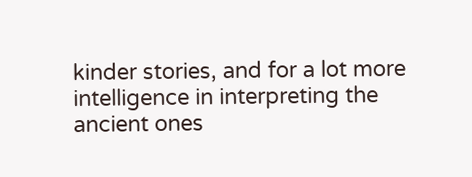kinder stories, and for a lot more intelligence in interpreting the ancient ones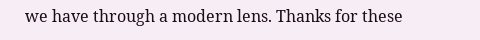we have through a modern lens. Thanks for these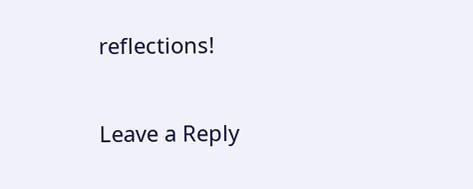reflections!

Leave a Reply